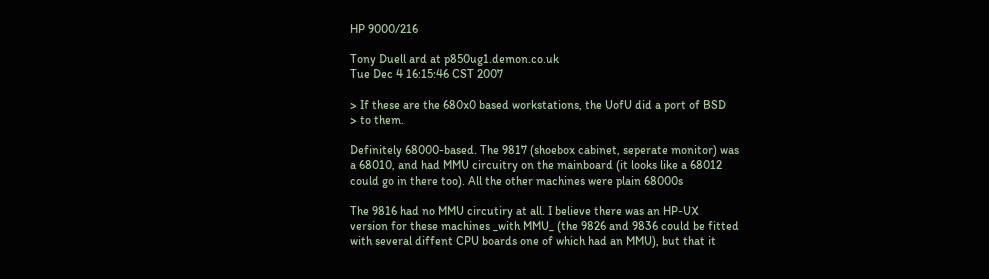HP 9000/216

Tony Duell ard at p850ug1.demon.co.uk
Tue Dec 4 16:15:46 CST 2007

> If these are the 680x0 based workstations, the UofU did a port of BSD
> to them.

Definitely 68000-based. The 9817 (shoebox cabinet, seperate monitor) was
a 68010, and had MMU circuitry on the mainboard (it looks like a 68012
could go in there too). All the other machines were plain 68000s

The 9816 had no MMU circutiry at all. I believe there was an HP-UX
version for these machines _with MMU_ (the 9826 and 9836 could be fitted
with several diffent CPU boards one of which had an MMU), but that it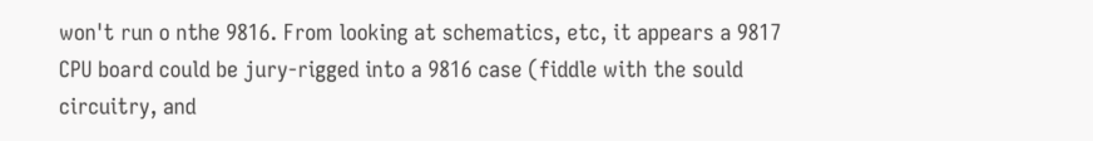won't run o nthe 9816. From looking at schematics, etc, it appears a 9817
CPU board could be jury-rigged into a 9816 case (fiddle with the sould
circuitry, and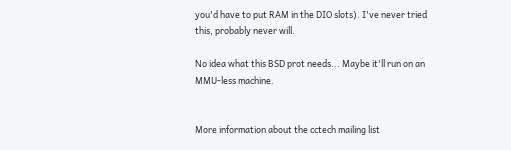you'd have to put RAM in the DIO slots). I've never tried
this, probably never will.

No idea what this BSD prot needs... Maybe it'll run on an MMU-less machine.


More information about the cctech mailing list